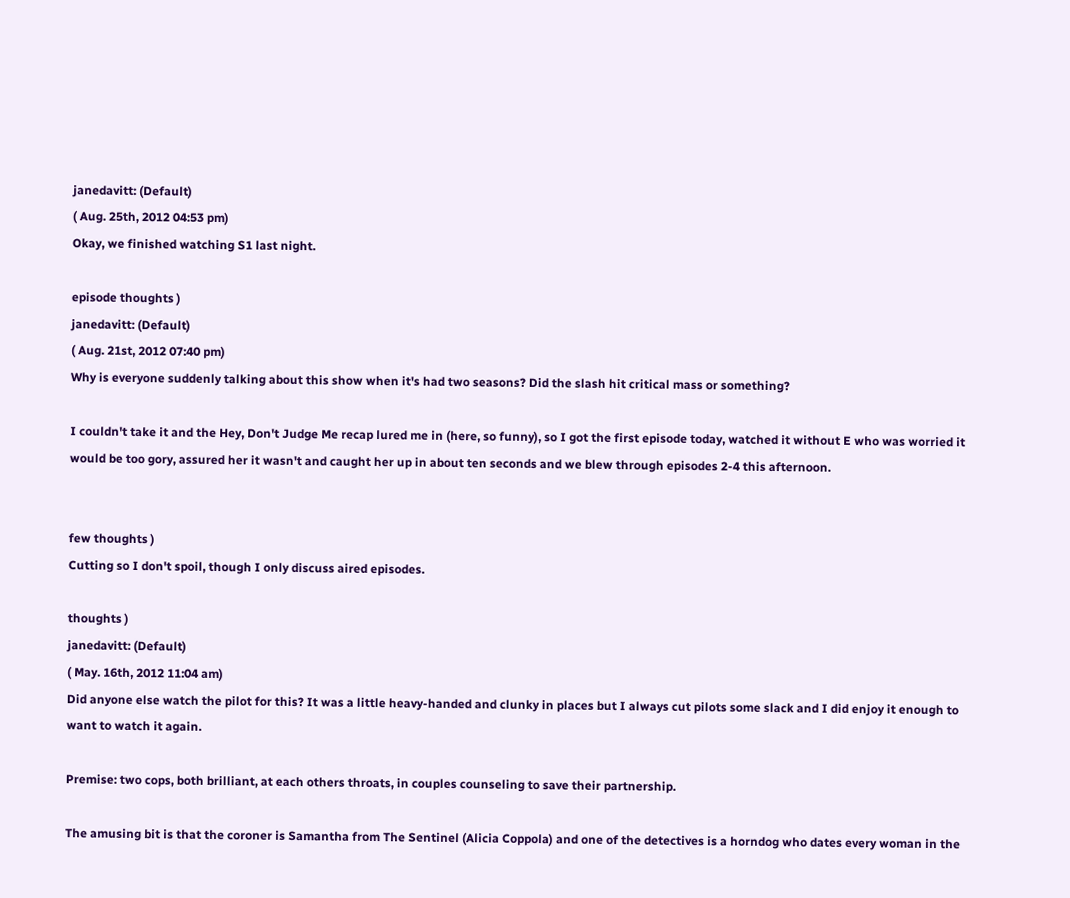janedavitt: (Default)
( Aug. 25th, 2012 04:53 pm)
Okay, we finished watching S1 last night.

episode thoughts )
janedavitt: (Default)
( Aug. 21st, 2012 07:40 pm)
Why is everyone suddenly talking about this show when it's had two seasons? Did the slash hit critical mass or something?

I couldn't take it and the Hey, Don't Judge Me recap lured me in (here, so funny), so I got the first episode today, watched it without E who was worried it would be too gory, assured her it wasn't and caught her up in about ten seconds and we blew through episodes 2-4 this afternoon.


few thoughts )
Cutting so I don't spoil, though I only discuss aired episodes.

thoughts )
janedavitt: (Default)
( May. 16th, 2012 11:04 am)
Did anyone else watch the pilot for this? It was a little heavy-handed and clunky in places but I always cut pilots some slack and I did enjoy it enough to want to watch it again.

Premise: two cops, both brilliant, at each others throats, in couples counseling to save their partnership.

The amusing bit is that the coroner is Samantha from The Sentinel (Alicia Coppola) and one of the detectives is a horndog who dates every woman in the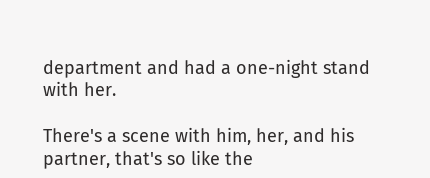department and had a one-night stand with her.

There's a scene with him, her, and his partner, that's so like the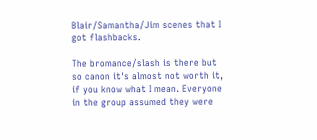Blair/Samantha/Jim scenes that I got flashbacks.

The bromance/slash is there but so canon it's almost not worth it, if you know what I mean. Everyone in the group assumed they were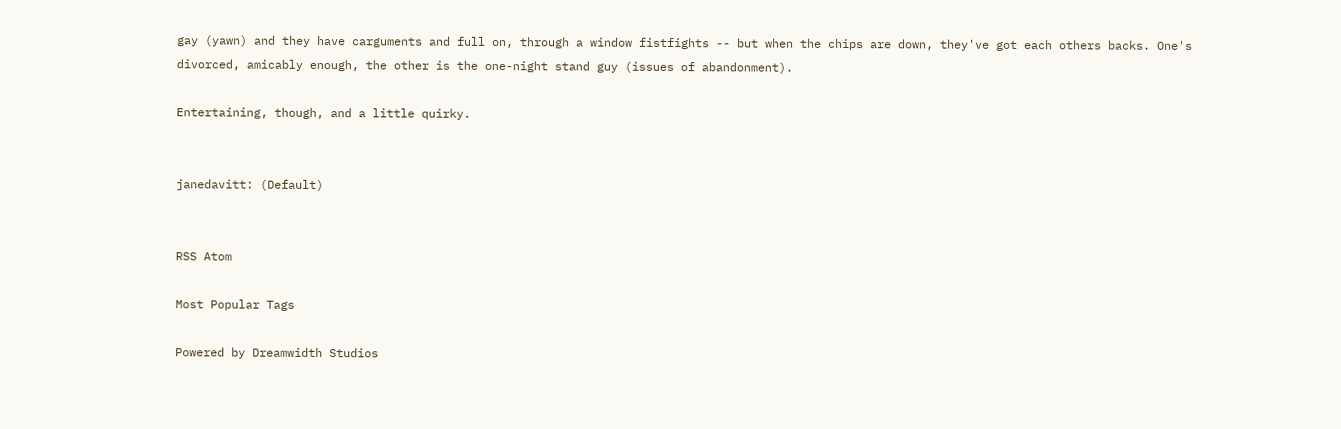gay (yawn) and they have carguments and full on, through a window fistfights -- but when the chips are down, they've got each others backs. One's divorced, amicably enough, the other is the one-night stand guy (issues of abandonment).

Entertaining, though, and a little quirky.


janedavitt: (Default)


RSS Atom

Most Popular Tags

Powered by Dreamwidth Studios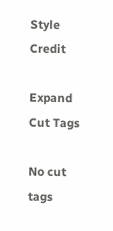Style Credit

Expand Cut Tags

No cut tags